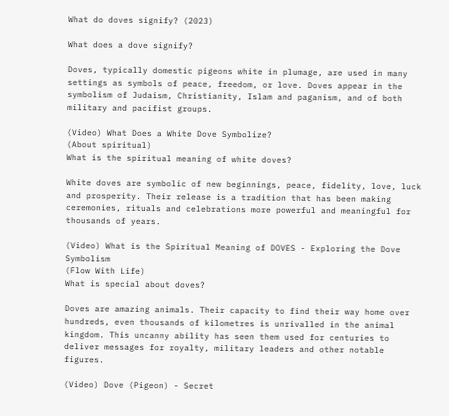What do doves signify? (2023)

What does a dove signify?

Doves, typically domestic pigeons white in plumage, are used in many settings as symbols of peace, freedom, or love. Doves appear in the symbolism of Judaism, Christianity, Islam and paganism, and of both military and pacifist groups.

(Video) What Does a White Dove Symbolize?
(About spiritual)
What is the spiritual meaning of white doves?

White doves are symbolic of new beginnings, peace, fidelity, love, luck and prosperity. Their release is a tradition that has been making ceremonies, rituals and celebrations more powerful and meaningful for thousands of years.

(Video) What is the Spiritual Meaning of DOVES - Exploring the Dove Symbolism
(Flow With Life)
What is special about doves?

Doves are amazing animals. Their capacity to find their way home over hundreds, even thousands of kilometres is unrivalled in the animal kingdom. This uncanny ability has seen them used for centuries to deliver messages for royalty, military leaders and other notable figures.

(Video) Dove (Pigeon) - Secret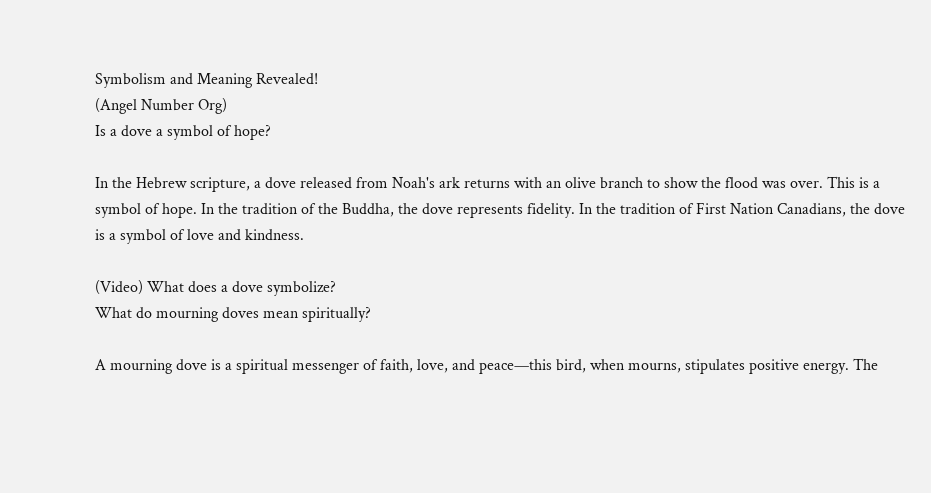Symbolism and Meaning Revealed!
(Angel Number Org)
Is a dove a symbol of hope?

In the Hebrew scripture, a dove released from Noah's ark returns with an olive branch to show the flood was over. This is a symbol of hope. In the tradition of the Buddha, the dove represents fidelity. In the tradition of First Nation Canadians, the dove is a symbol of love and kindness.

(Video) What does a dove symbolize?
What do mourning doves mean spiritually?

A mourning dove is a spiritual messenger of faith, love, and peace—this bird, when mourns, stipulates positive energy. The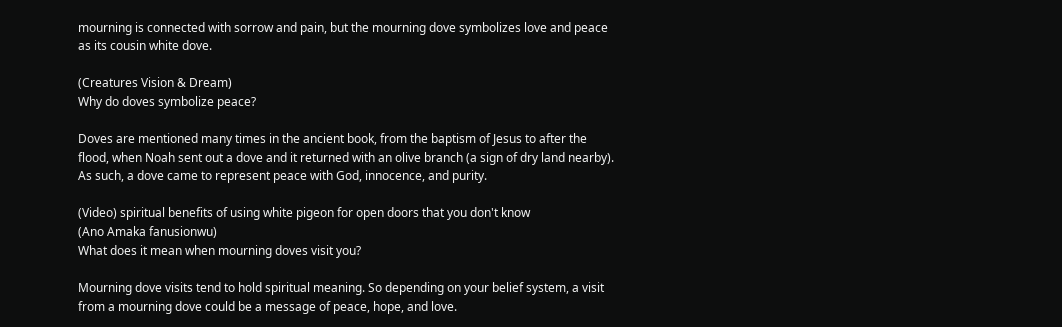mourning is connected with sorrow and pain, but the mourning dove symbolizes love and peace as its cousin white dove.

(Creatures Vision & Dream)
Why do doves symbolize peace?

Doves are mentioned many times in the ancient book, from the baptism of Jesus to after the flood, when Noah sent out a dove and it returned with an olive branch (a sign of dry land nearby). As such, a dove came to represent peace with God, innocence, and purity.

(Video) spiritual benefits of using white pigeon for open doors that you don't know
(Ano Amaka fanusionwu)
What does it mean when mourning doves visit you?

Mourning dove visits tend to hold spiritual meaning. So depending on your belief system, a visit from a mourning dove could be a message of peace, hope, and love.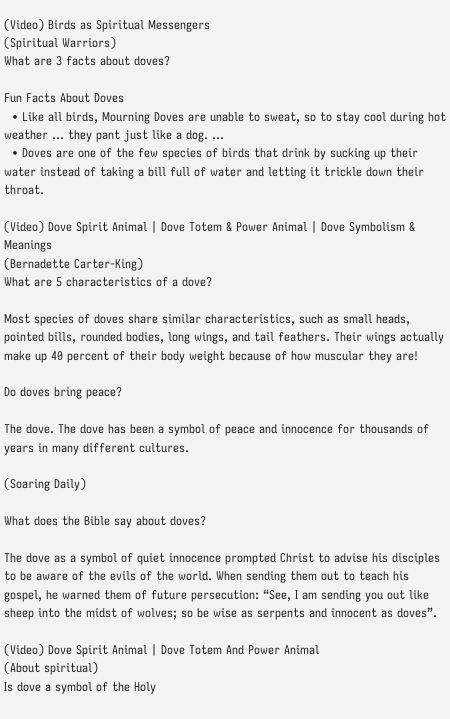(Video) Birds as Spiritual Messengers
(Spiritual Warriors)
What are 3 facts about doves?

Fun Facts About Doves
  • Like all birds, Mourning Doves are unable to sweat, so to stay cool during hot weather … they pant just like a dog. ...
  • Doves are one of the few species of birds that drink by sucking up their water instead of taking a bill full of water and letting it trickle down their throat.

(Video) Dove Spirit Animal | Dove Totem & Power Animal | Dove Symbolism & Meanings
(Bernadette Carter-King)
What are 5 characteristics of a dove?

Most species of doves share similar characteristics, such as small heads, pointed bills, rounded bodies, long wings, and tail feathers. Their wings actually make up 40 percent of their body weight because of how muscular they are!

Do doves bring peace?

The dove. The dove has been a symbol of peace and innocence for thousands of years in many different cultures.

(Soaring Daily)

What does the Bible say about doves?

The dove as a symbol of quiet innocence prompted Christ to advise his disciples to be aware of the evils of the world. When sending them out to teach his gospel, he warned them of future persecution: “See, I am sending you out like sheep into the midst of wolves; so be wise as serpents and innocent as doves”.

(Video) Dove Spirit Animal | Dove Totem And Power Animal
(About spiritual)
Is dove a symbol of the Holy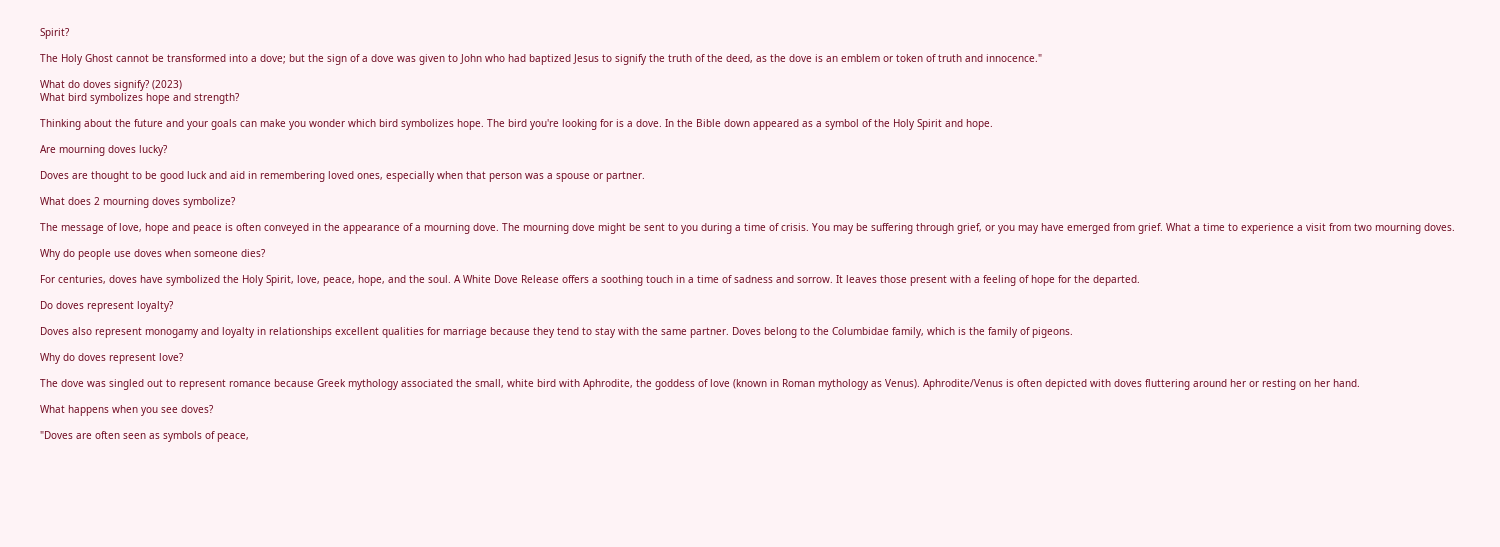Spirit?

The Holy Ghost cannot be transformed into a dove; but the sign of a dove was given to John who had baptized Jesus to signify the truth of the deed, as the dove is an emblem or token of truth and innocence."

What do doves signify? (2023)
What bird symbolizes hope and strength?

Thinking about the future and your goals can make you wonder which bird symbolizes hope. The bird you're looking for is a dove. In the Bible down appeared as a symbol of the Holy Spirit and hope.

Are mourning doves lucky?

Doves are thought to be good luck and aid in remembering loved ones, especially when that person was a spouse or partner.

What does 2 mourning doves symbolize?

The message of love, hope and peace is often conveyed in the appearance of a mourning dove. The mourning dove might be sent to you during a time of crisis. You may be suffering through grief, or you may have emerged from grief. What a time to experience a visit from two mourning doves.

Why do people use doves when someone dies?

For centuries, doves have symbolized the Holy Spirit, love, peace, hope, and the soul. A White Dove Release offers a soothing touch in a time of sadness and sorrow. It leaves those present with a feeling of hope for the departed.

Do doves represent loyalty?

Doves also represent monogamy and loyalty in relationships excellent qualities for marriage because they tend to stay with the same partner. Doves belong to the Columbidae family, which is the family of pigeons.

Why do doves represent love?

The dove was singled out to represent romance because Greek mythology associated the small, white bird with Aphrodite, the goddess of love (known in Roman mythology as Venus). Aphrodite/Venus is often depicted with doves fluttering around her or resting on her hand.

What happens when you see doves?

"Doves are often seen as symbols of peace,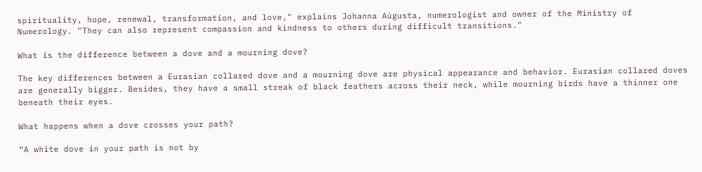spirituality, hope, renewal, transformation, and love," explains Johanna Aúgusta, numerologist and owner of the Ministry of Numerology. "They can also represent compassion and kindness to others during difficult transitions."

What is the difference between a dove and a mourning dove?

The key differences between a Eurasian collared dove and a mourning dove are physical appearance and behavior. Eurasian collared doves are generally bigger. Besides, they have a small streak of black feathers across their neck, while mourning birds have a thinner one beneath their eyes.

What happens when a dove crosses your path?

“A white dove in your path is not by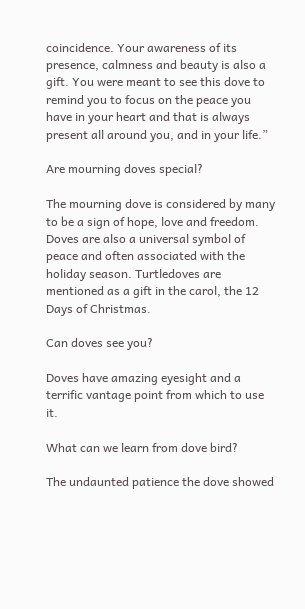coincidence. Your awareness of its presence, calmness and beauty is also a gift. You were meant to see this dove to remind you to focus on the peace you have in your heart and that is always present all around you, and in your life.”

Are mourning doves special?

The mourning dove is considered by many to be a sign of hope, love and freedom. Doves are also a universal symbol of peace and often associated with the holiday season. Turtledoves are mentioned as a gift in the carol, the 12 Days of Christmas.

Can doves see you?

Doves have amazing eyesight and a terrific vantage point from which to use it.

What can we learn from dove bird?

The undaunted patience the dove showed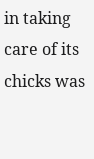in taking care of its chicks was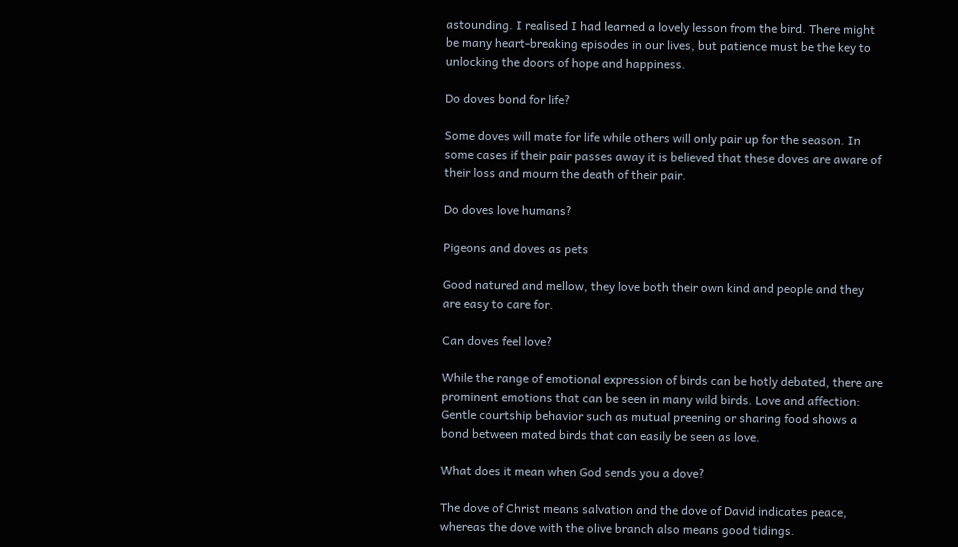astounding. I realised I had learned a lovely lesson from the bird. There might be many heart-breaking episodes in our lives, but patience must be the key to unlocking the doors of hope and happiness.

Do doves bond for life?

Some doves will mate for life while others will only pair up for the season. In some cases if their pair passes away it is believed that these doves are aware of their loss and mourn the death of their pair.

Do doves love humans?

Pigeons and doves as pets

Good natured and mellow, they love both their own kind and people and they are easy to care for.

Can doves feel love?

While the range of emotional expression of birds can be hotly debated, there are prominent emotions that can be seen in many wild birds. Love and affection: Gentle courtship behavior such as mutual preening or sharing food shows a bond between mated birds that can easily be seen as love.

What does it mean when God sends you a dove?

The dove of Christ means salvation and the dove of David indicates peace, whereas the dove with the olive branch also means good tidings.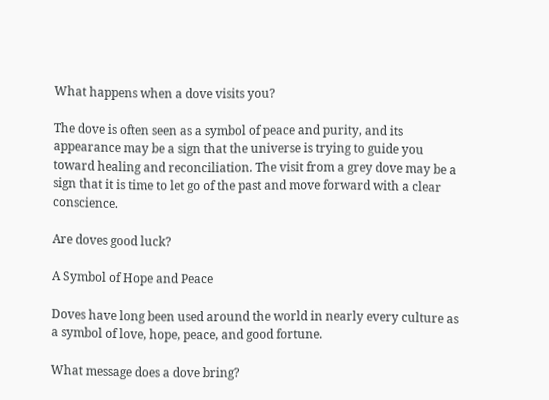What happens when a dove visits you?

The dove is often seen as a symbol of peace and purity, and its appearance may be a sign that the universe is trying to guide you toward healing and reconciliation. The visit from a grey dove may be a sign that it is time to let go of the past and move forward with a clear conscience.

Are doves good luck?

A Symbol of Hope and Peace

Doves have long been used around the world in nearly every culture as a symbol of love, hope, peace, and good fortune.

What message does a dove bring?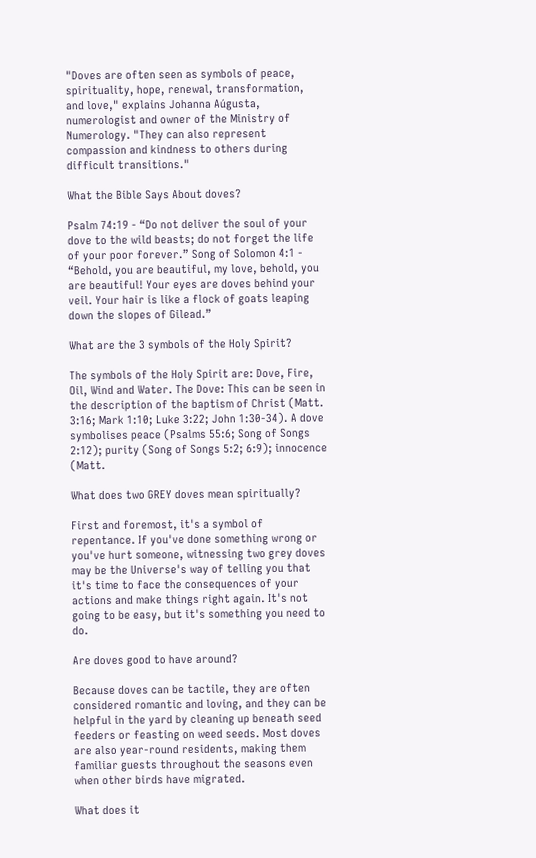"Doves are often seen as symbols of peace, spirituality, hope, renewal, transformation, and love," explains Johanna Aúgusta, numerologist and owner of the Ministry of Numerology. "They can also represent compassion and kindness to others during difficult transitions."

What the Bible Says About doves?

Psalm 74:19 - “Do not deliver the soul of your dove to the wild beasts; do not forget the life of your poor forever.” Song of Solomon 4:1 - “Behold, you are beautiful, my love, behold, you are beautiful! Your eyes are doves behind your veil. Your hair is like a flock of goats leaping down the slopes of Gilead.”

What are the 3 symbols of the Holy Spirit?

The symbols of the Holy Spirit are: Dove, Fire, Oil, Wind and Water. The Dove: This can be seen in the description of the baptism of Christ (Matt. 3:16; Mark 1:10; Luke 3:22; John 1:30-34). A dove symbolises peace (Psalms 55:6; Song of Songs 2:12); purity (Song of Songs 5:2; 6:9); innocence (Matt.

What does two GREY doves mean spiritually?

First and foremost, it's a symbol of repentance. If you've done something wrong or you've hurt someone, witnessing two grey doves may be the Universe's way of telling you that it's time to face the consequences of your actions and make things right again. It's not going to be easy, but it's something you need to do.

Are doves good to have around?

Because doves can be tactile, they are often considered romantic and loving, and they can be helpful in the yard by cleaning up beneath seed feeders or feasting on weed seeds. Most doves are also year-round residents, making them familiar guests throughout the seasons even when other birds have migrated.

What does it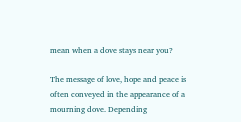mean when a dove stays near you?

The message of love, hope and peace is often conveyed in the appearance of a mourning dove. Depending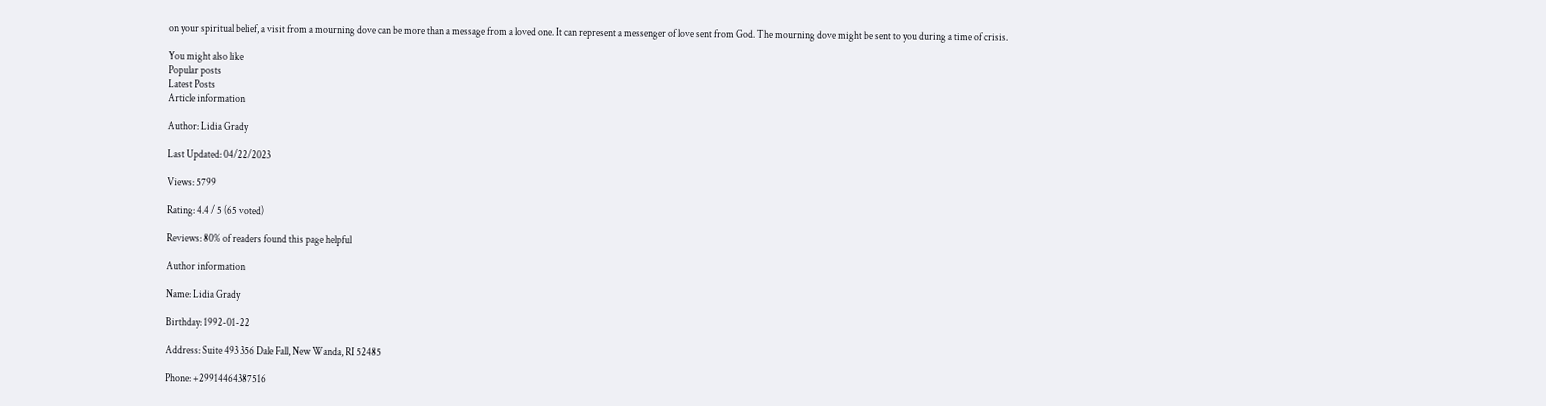on your spiritual belief, a visit from a mourning dove can be more than a message from a loved one. It can represent a messenger of love sent from God. The mourning dove might be sent to you during a time of crisis.

You might also like
Popular posts
Latest Posts
Article information

Author: Lidia Grady

Last Updated: 04/22/2023

Views: 5799

Rating: 4.4 / 5 (65 voted)

Reviews: 80% of readers found this page helpful

Author information

Name: Lidia Grady

Birthday: 1992-01-22

Address: Suite 493 356 Dale Fall, New Wanda, RI 52485

Phone: +29914464387516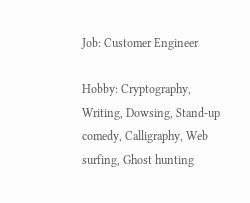Job: Customer Engineer

Hobby: Cryptography, Writing, Dowsing, Stand-up comedy, Calligraphy, Web surfing, Ghost hunting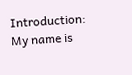Introduction: My name is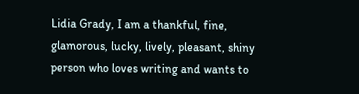Lidia Grady, I am a thankful, fine, glamorous, lucky, lively, pleasant, shiny person who loves writing and wants to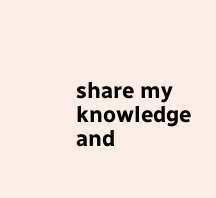share my knowledge and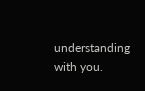understanding with you.